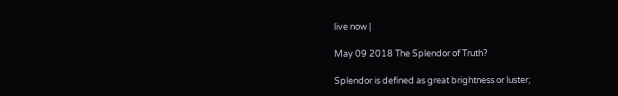live now |

May 09 2018 The Splendor of Truth?

Splendor is defined as great brightness or luster;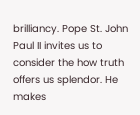brilliancy. Pope St. John Paul II invites us to consider the how truth offers us splendor. He makes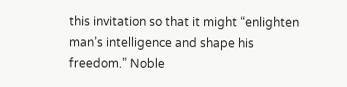this invitation so that it might “enlighten man’s intelligence and shape his freedom.” Noble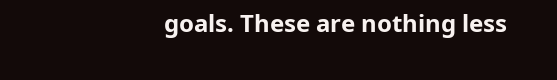goals. These are nothing less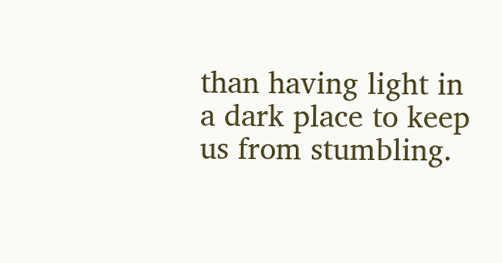than having light in a dark place to keep us from stumbling.